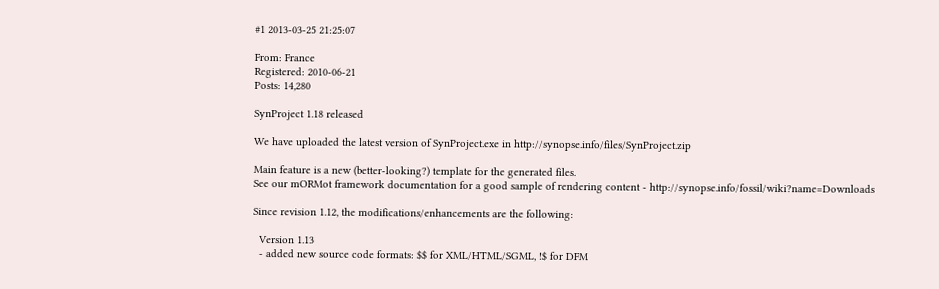#1 2013-03-25 21:25:07

From: France
Registered: 2010-06-21
Posts: 14,280

SynProject 1.18 released

We have uploaded the latest version of SynProject.exe in http://synopse.info/files/SynProject.zip

Main feature is a new (better-looking?) template for the generated files.
See our mORMot framework documentation for a good sample of rendering content - http://synopse.info/fossil/wiki?name=Downloads

Since revision 1.12, the modifications/enhancements are the following:

  Version 1.13
  - added new source code formats: $$ for XML/HTML/SGML, !$ for DFM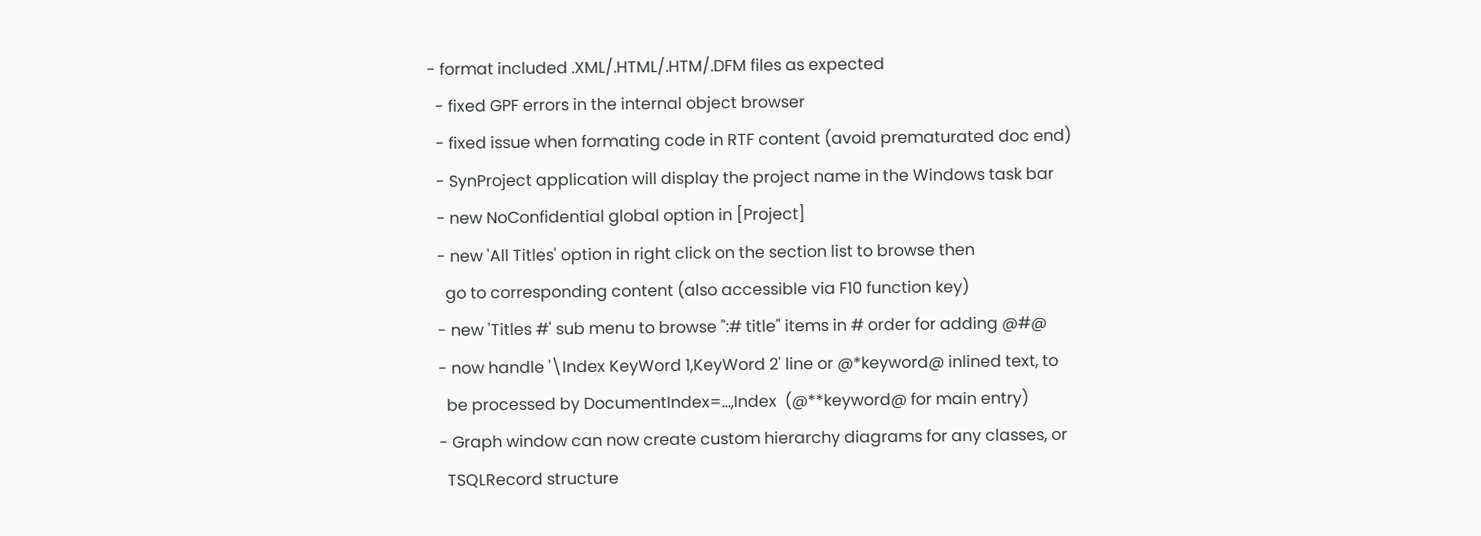- format included .XML/.HTML/.HTM/.DFM files as expected
  - fixed GPF errors in the internal object browser
  - fixed issue when formating code in RTF content (avoid prematurated doc end)
  - SynProject application will display the project name in the Windows task bar
  - new NoConfidential global option in [Project]
  - new 'All Titles' option in right click on the section list to browse then
    go to corresponding content (also accessible via F10 function key)
  - new 'Titles #' sub menu to browse ":# title" items in # order for adding @#@
  - now handle '\Index KeyWord 1,KeyWord 2' line or @*keyword@ inlined text, to
    be processed by DocumentIndex=...,Index  (@**keyword@ for main entry)
  - Graph window can now create custom hierarchy diagrams for any classes, or
    TSQLRecord structure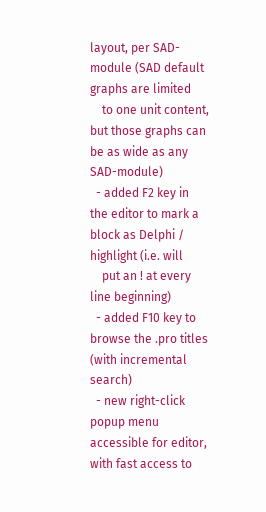layout, per SAD-module (SAD default graphs are limited
    to one unit content, but those graphs can be as wide as any SAD-module)
  - added F2 key in the editor to mark a block as Delphi / highlight (i.e. will
    put an ! at every line beginning)
  - added F10 key to browse the .pro titles (with incremental search)
  - new right-click popup menu accessible for editor, with fast access to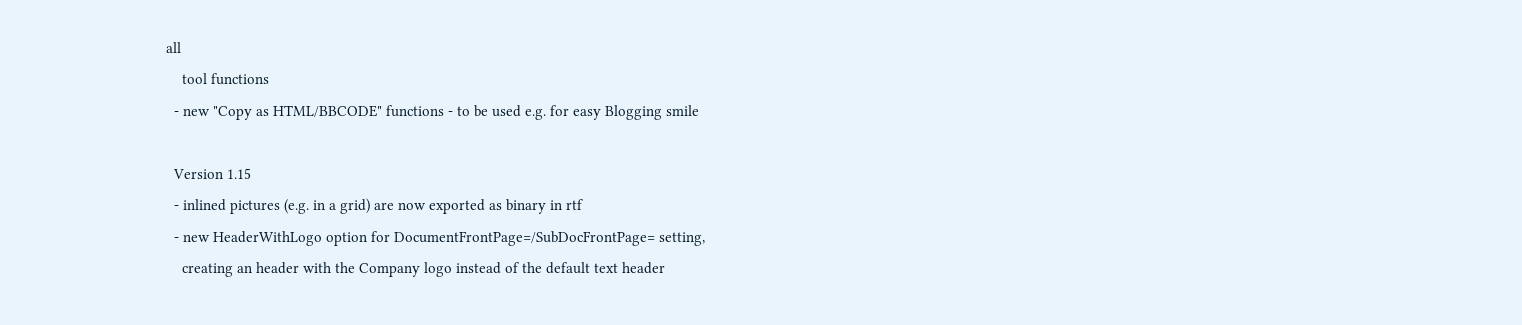all
    tool functions
  - new "Copy as HTML/BBCODE" functions - to be used e.g. for easy Blogging smile

  Version 1.15
  - inlined pictures (e.g. in a grid) are now exported as binary in rtf
  - new HeaderWithLogo option for DocumentFrontPage=/SubDocFrontPage= setting,
    creating an header with the Company logo instead of the default text header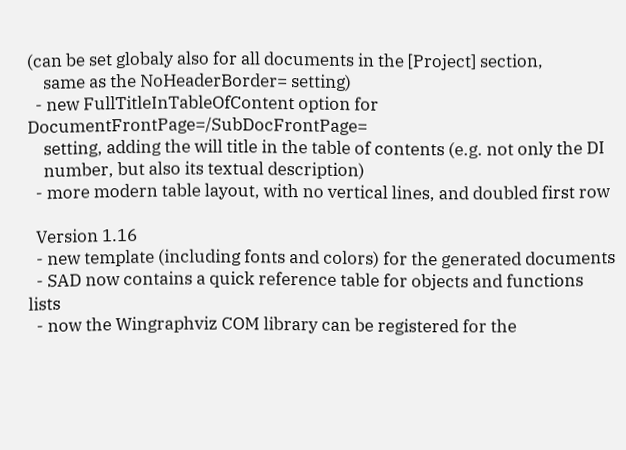(can be set globaly also for all documents in the [Project] section,
    same as the NoHeaderBorder= setting)
  - new FullTitleInTableOfContent option for DocumentFrontPage=/SubDocFrontPage=
    setting, adding the will title in the table of contents (e.g. not only the DI
    number, but also its textual description)
  - more modern table layout, with no vertical lines, and doubled first row

  Version 1.16
  - new template (including fonts and colors) for the generated documents
  - SAD now contains a quick reference table for objects and functions lists
  - now the Wingraphviz COM library can be registered for the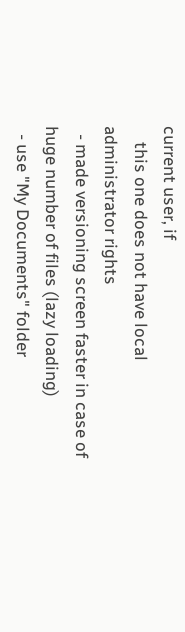current user, if
    this one does not have local administrator rights
  - made versioning screen faster in case of huge number of files (lazy loading)
  - use "My Documents" folder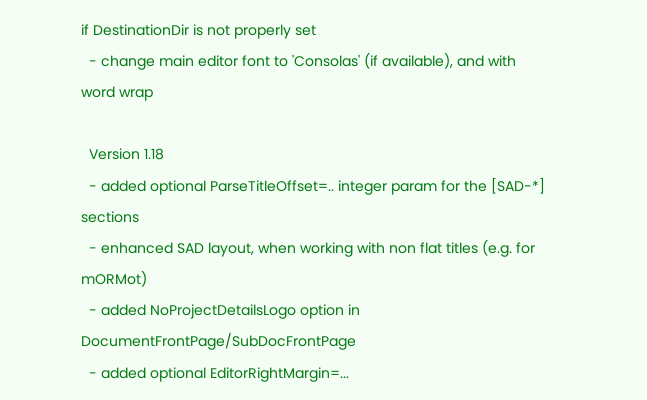if DestinationDir is not properly set
  - change main editor font to 'Consolas' (if available), and with word wrap

  Version 1.18
  - added optional ParseTitleOffset=.. integer param for the [SAD-*] sections
  - enhanced SAD layout, when working with non flat titles (e.g. for mORMot)
  - added NoProjectDetailsLogo option in DocumentFrontPage/SubDocFrontPage
  - added optional EditorRightMargin=...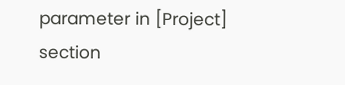parameter in [Project] section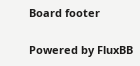Board footer

Powered by FluxBB